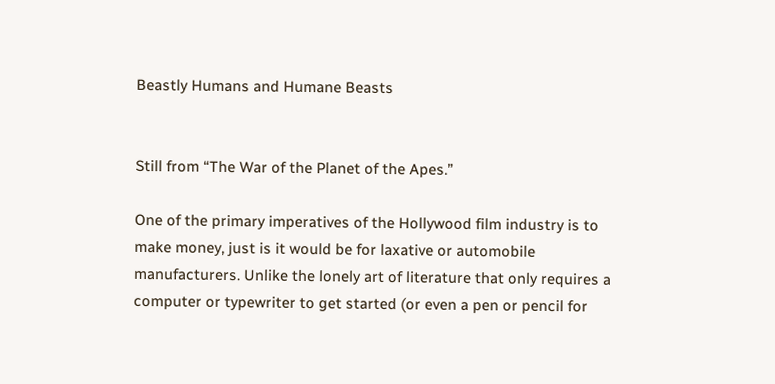Beastly Humans and Humane Beasts


Still from “The War of the Planet of the Apes.”

One of the primary imperatives of the Hollywood film industry is to make money, just is it would be for laxative or automobile manufacturers. Unlike the lonely art of literature that only requires a computer or typewriter to get started (or even a pen or pencil for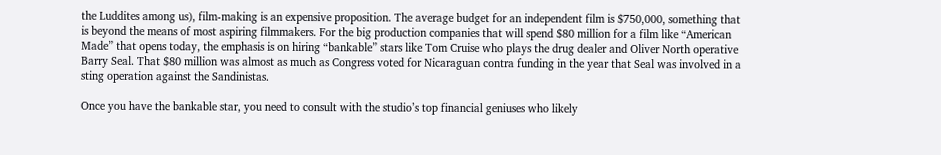the Luddites among us), film-making is an expensive proposition. The average budget for an independent film is $750,000, something that is beyond the means of most aspiring filmmakers. For the big production companies that will spend $80 million for a film like “American Made” that opens today, the emphasis is on hiring “bankable” stars like Tom Cruise who plays the drug dealer and Oliver North operative Barry Seal. That $80 million was almost as much as Congress voted for Nicaraguan contra funding in the year that Seal was involved in a sting operation against the Sandinistas.

Once you have the bankable star, you need to consult with the studio’s top financial geniuses who likely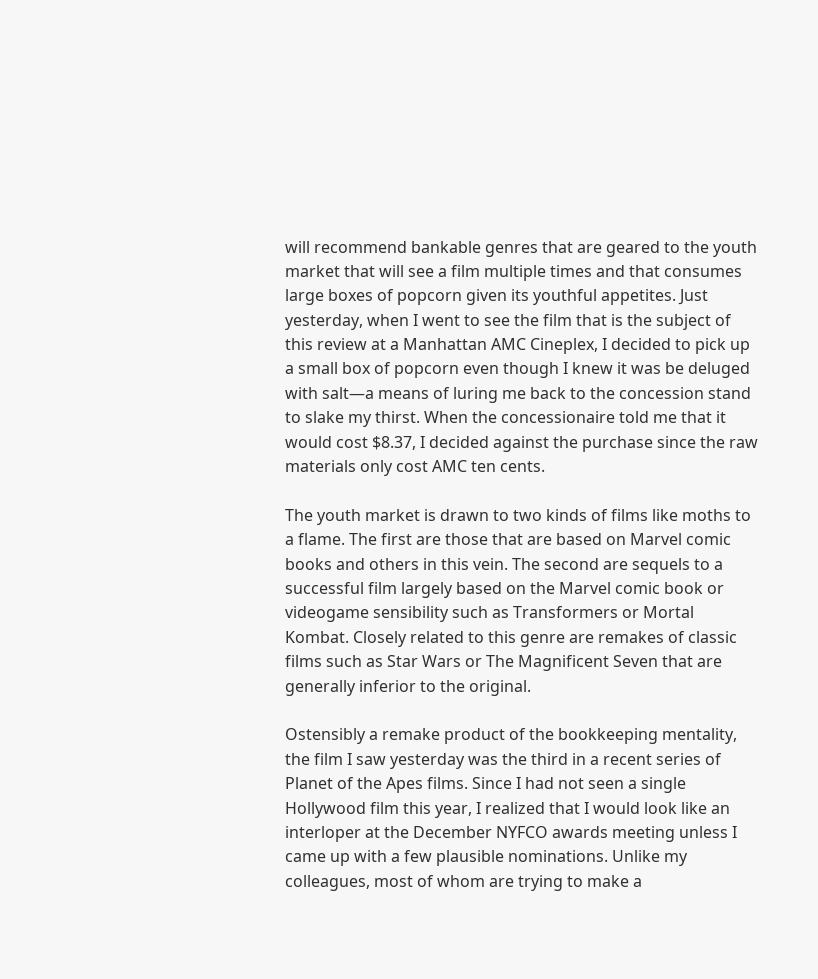will recommend bankable genres that are geared to the youth market that will see a film multiple times and that consumes large boxes of popcorn given its youthful appetites. Just yesterday, when I went to see the film that is the subject of this review at a Manhattan AMC Cineplex, I decided to pick up a small box of popcorn even though I knew it was be deluged with salt—a means of luring me back to the concession stand to slake my thirst. When the concessionaire told me that it would cost $8.37, I decided against the purchase since the raw materials only cost AMC ten cents.

The youth market is drawn to two kinds of films like moths to a flame. The first are those that are based on Marvel comic books and others in this vein. The second are sequels to a successful film largely based on the Marvel comic book or videogame sensibility such as Transformers or Mortal Kombat. Closely related to this genre are remakes of classic films such as Star Wars or The Magnificent Seven that are generally inferior to the original.

Ostensibly a remake product of the bookkeeping mentality, the film I saw yesterday was the third in a recent series of Planet of the Apes films. Since I had not seen a single Hollywood film this year, I realized that I would look like an interloper at the December NYFCO awards meeting unless I came up with a few plausible nominations. Unlike my colleagues, most of whom are trying to make a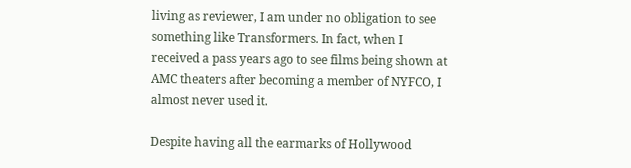living as reviewer, I am under no obligation to see something like Transformers. In fact, when I received a pass years ago to see films being shown at AMC theaters after becoming a member of NYFCO, I almost never used it.

Despite having all the earmarks of Hollywood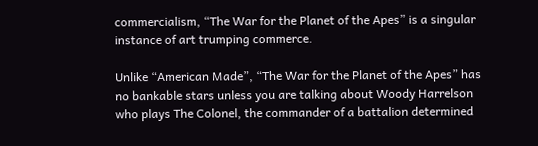commercialism, “The War for the Planet of the Apes” is a singular instance of art trumping commerce.

Unlike “American Made”, “The War for the Planet of the Apes” has no bankable stars unless you are talking about Woody Harrelson who plays The Colonel, the commander of a battalion determined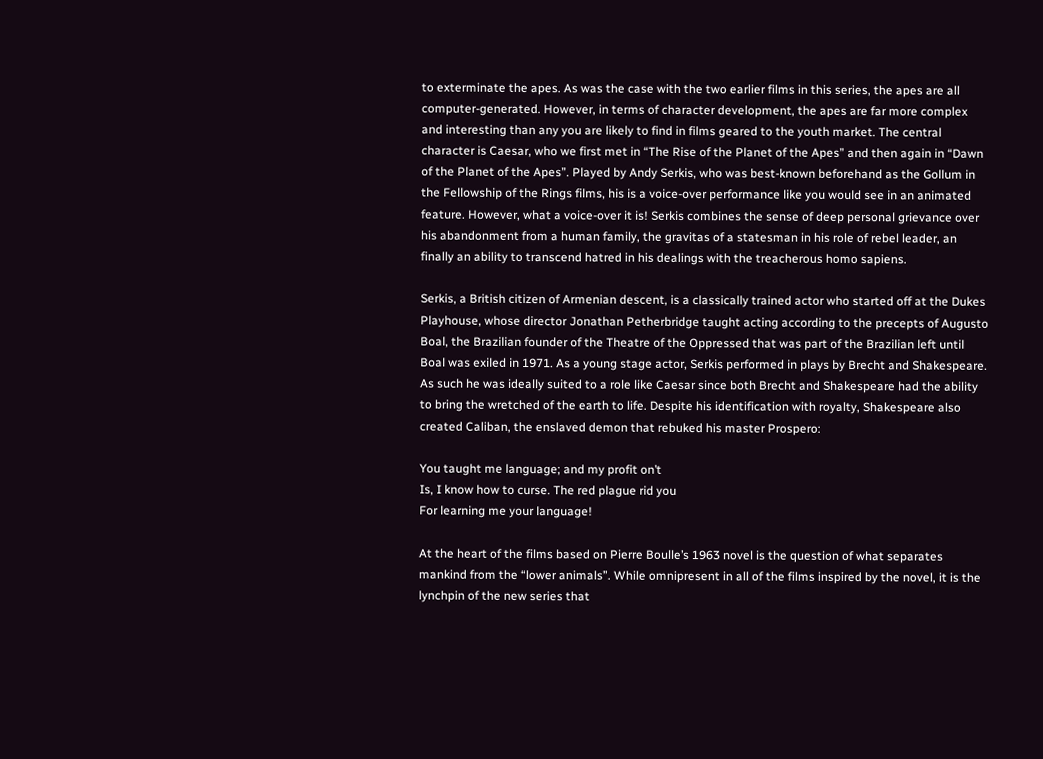to exterminate the apes. As was the case with the two earlier films in this series, the apes are all computer-generated. However, in terms of character development, the apes are far more complex and interesting than any you are likely to find in films geared to the youth market. The central character is Caesar, who we first met in “The Rise of the Planet of the Apes” and then again in “Dawn of the Planet of the Apes”. Played by Andy Serkis, who was best-known beforehand as the Gollum in the Fellowship of the Rings films, his is a voice-over performance like you would see in an animated feature. However, what a voice-over it is! Serkis combines the sense of deep personal grievance over his abandonment from a human family, the gravitas of a statesman in his role of rebel leader, an finally an ability to transcend hatred in his dealings with the treacherous homo sapiens.

Serkis, a British citizen of Armenian descent, is a classically trained actor who started off at the Dukes Playhouse, whose director Jonathan Petherbridge taught acting according to the precepts of Augusto Boal, the Brazilian founder of the Theatre of the Oppressed that was part of the Brazilian left until Boal was exiled in 1971. As a young stage actor, Serkis performed in plays by Brecht and Shakespeare. As such he was ideally suited to a role like Caesar since both Brecht and Shakespeare had the ability to bring the wretched of the earth to life. Despite his identification with royalty, Shakespeare also created Caliban, the enslaved demon that rebuked his master Prospero:

You taught me language; and my profit on’t
Is, I know how to curse. The red plague rid you
For learning me your language!

At the heart of the films based on Pierre Boulle’s 1963 novel is the question of what separates mankind from the “lower animals”. While omnipresent in all of the films inspired by the novel, it is the lynchpin of the new series that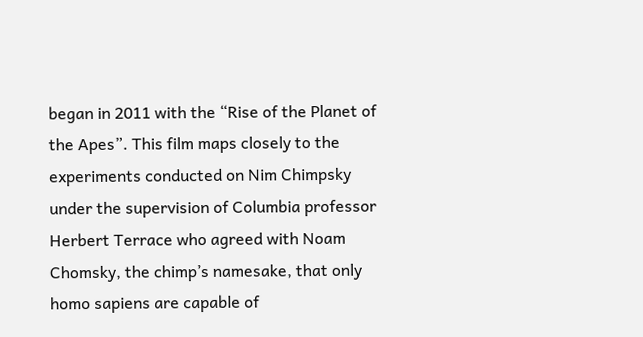began in 2011 with the “Rise of the Planet of the Apes”. This film maps closely to the experiments conducted on Nim Chimpsky under the supervision of Columbia professor Herbert Terrace who agreed with Noam Chomsky, the chimp’s namesake, that only homo sapiens are capable of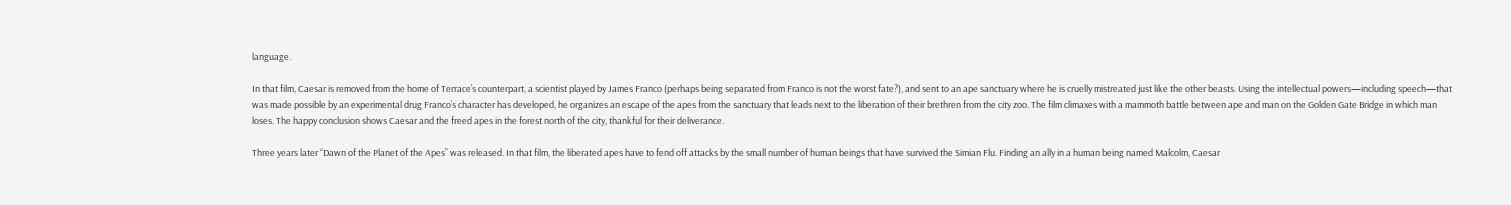language.

In that film, Caesar is removed from the home of Terrace’s counterpart, a scientist played by James Franco (perhaps being separated from Franco is not the worst fate?), and sent to an ape sanctuary where he is cruelly mistreated just like the other beasts. Using the intellectual powers—including speech—that was made possible by an experimental drug Franco’s character has developed, he organizes an escape of the apes from the sanctuary that leads next to the liberation of their brethren from the city zoo. The film climaxes with a mammoth battle between ape and man on the Golden Gate Bridge in which man loses. The happy conclusion shows Caesar and the freed apes in the forest north of the city, thankful for their deliverance.

Three years later “Dawn of the Planet of the Apes” was released. In that film, the liberated apes have to fend off attacks by the small number of human beings that have survived the Simian Flu. Finding an ally in a human being named Malcolm, Caesar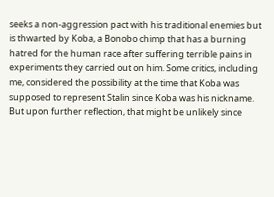seeks a non-aggression pact with his traditional enemies but is thwarted by Koba, a Bonobo chimp that has a burning hatred for the human race after suffering terrible pains in experiments they carried out on him. Some critics, including me, considered the possibility at the time that Koba was supposed to represent Stalin since Koba was his nickname. But upon further reflection, that might be unlikely since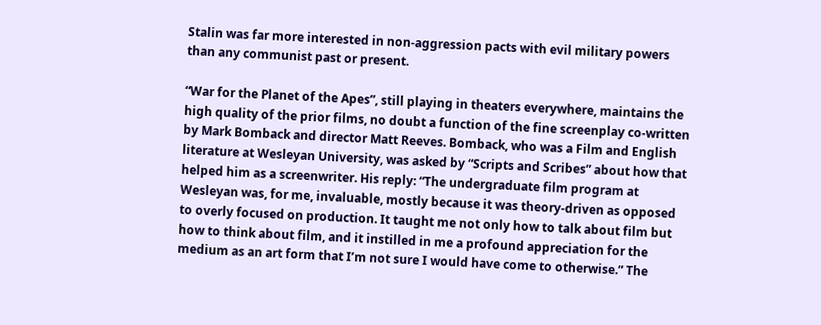Stalin was far more interested in non-aggression pacts with evil military powers than any communist past or present.

“War for the Planet of the Apes”, still playing in theaters everywhere, maintains the high quality of the prior films, no doubt a function of the fine screenplay co-written by Mark Bomback and director Matt Reeves. Bomback, who was a Film and English literature at Wesleyan University, was asked by “Scripts and Scribes” about how that helped him as a screenwriter. His reply: “The undergraduate film program at Wesleyan was, for me, invaluable, mostly because it was theory-driven as opposed to overly focused on production. It taught me not only how to talk about film but how to think about film, and it instilled in me a profound appreciation for the medium as an art form that I’m not sure I would have come to otherwise.” The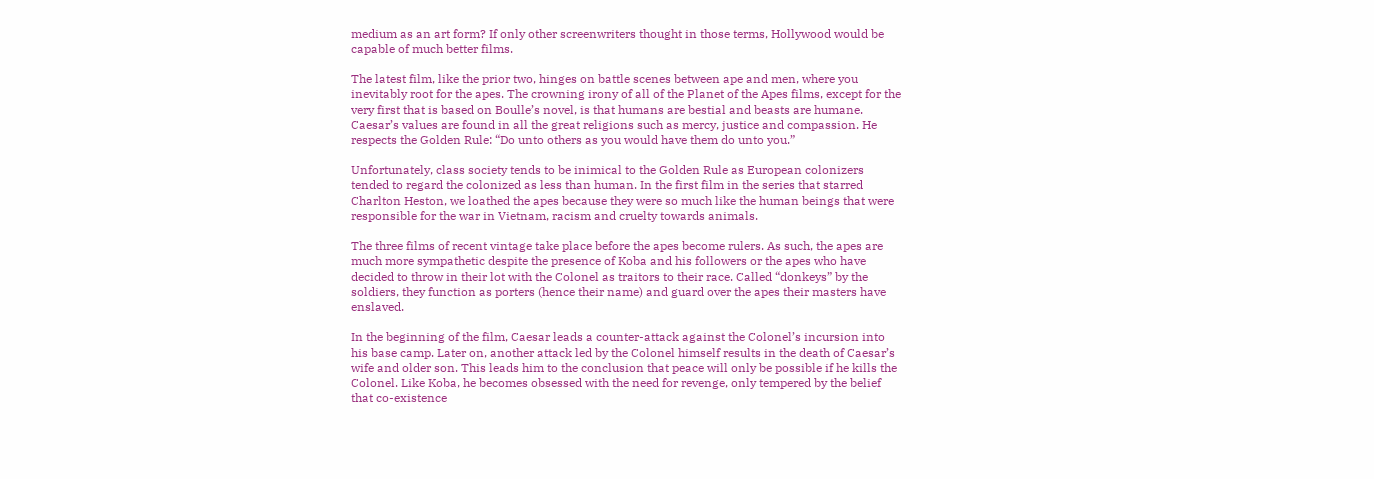medium as an art form? If only other screenwriters thought in those terms, Hollywood would be capable of much better films.

The latest film, like the prior two, hinges on battle scenes between ape and men, where you inevitably root for the apes. The crowning irony of all of the Planet of the Apes films, except for the very first that is based on Boulle’s novel, is that humans are bestial and beasts are humane. Caesar’s values are found in all the great religions such as mercy, justice and compassion. He respects the Golden Rule: “Do unto others as you would have them do unto you.”

Unfortunately, class society tends to be inimical to the Golden Rule as European colonizers tended to regard the colonized as less than human. In the first film in the series that starred Charlton Heston, we loathed the apes because they were so much like the human beings that were responsible for the war in Vietnam, racism and cruelty towards animals.

The three films of recent vintage take place before the apes become rulers. As such, the apes are much more sympathetic despite the presence of Koba and his followers or the apes who have decided to throw in their lot with the Colonel as traitors to their race. Called “donkeys” by the soldiers, they function as porters (hence their name) and guard over the apes their masters have enslaved.

In the beginning of the film, Caesar leads a counter-attack against the Colonel’s incursion into his base camp. Later on, another attack led by the Colonel himself results in the death of Caesar’s wife and older son. This leads him to the conclusion that peace will only be possible if he kills the Colonel. Like Koba, he becomes obsessed with the need for revenge, only tempered by the belief that co-existence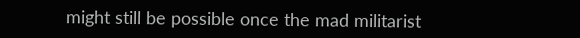might still be possible once the mad militarist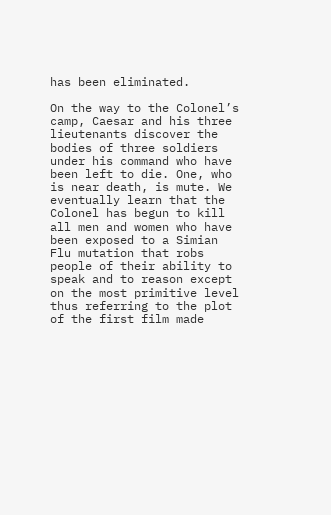has been eliminated.

On the way to the Colonel’s camp, Caesar and his three lieutenants discover the bodies of three soldiers under his command who have been left to die. One, who is near death, is mute. We eventually learn that the Colonel has begun to kill all men and women who have been exposed to a Simian Flu mutation that robs people of their ability to speak and to reason except on the most primitive level thus referring to the plot of the first film made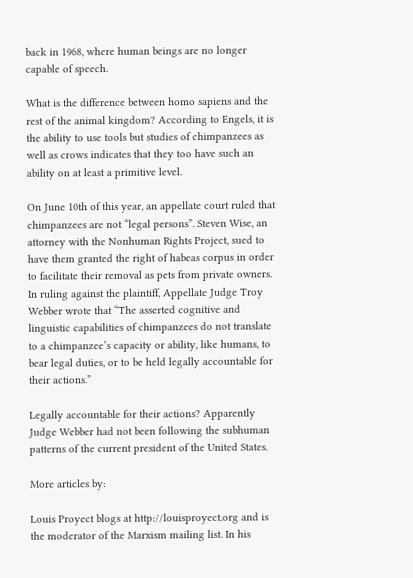back in 1968, where human beings are no longer capable of speech.

What is the difference between homo sapiens and the rest of the animal kingdom? According to Engels, it is the ability to use tools but studies of chimpanzees as well as crows indicates that they too have such an ability on at least a primitive level.

On June 10th of this year, an appellate court ruled that chimpanzees are not “legal persons”. Steven Wise, an attorney with the Nonhuman Rights Project, sued to have them granted the right of habeas corpus in order to facilitate their removal as pets from private owners. In ruling against the plaintiff, Appellate Judge Troy Webber wrote that “The asserted cognitive and linguistic capabilities of chimpanzees do not translate to a chimpanzee’s capacity or ability, like humans, to bear legal duties, or to be held legally accountable for their actions.”

Legally accountable for their actions? Apparently Judge Webber had not been following the subhuman patterns of the current president of the United States.

More articles by:

Louis Proyect blogs at http://louisproyect.org and is the moderator of the Marxism mailing list. In his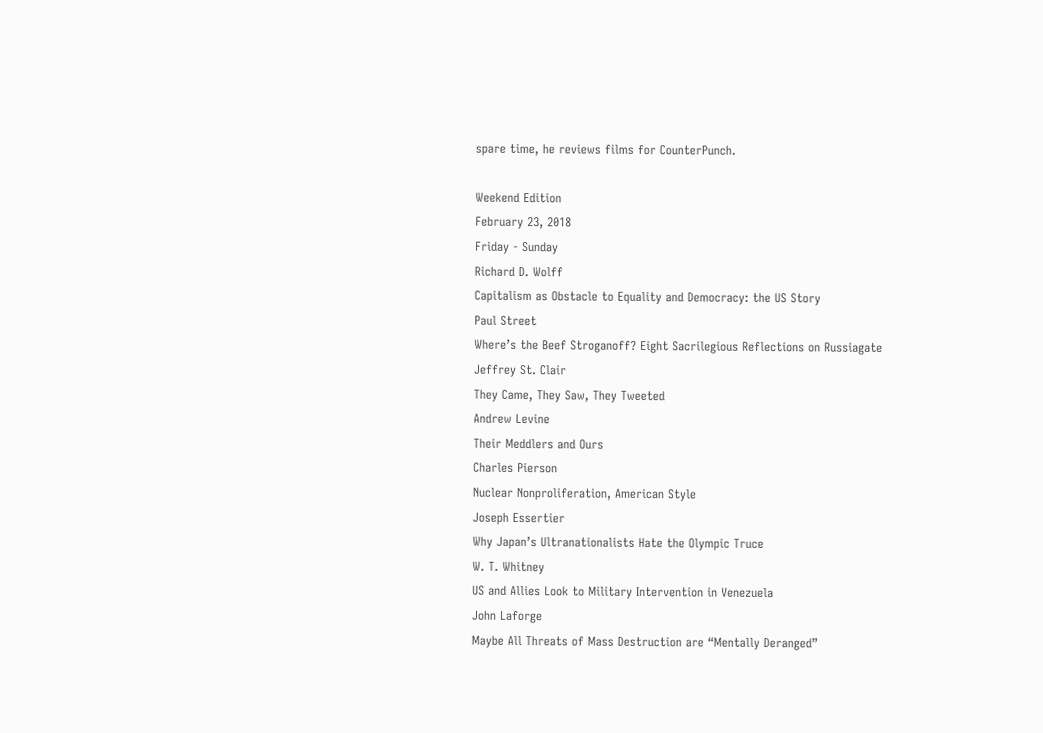spare time, he reviews films for CounterPunch.

Weekend Edition
February 23, 2018
Friday - Sunday
Richard D. Wolff
Capitalism as Obstacle to Equality and Democracy: the US Story
Paul Street
Where’s the Beef Stroganoff? Eight Sacrilegious Reflections on Russiagate
Jeffrey St. Clair
They Came, They Saw, They Tweeted
Andrew Levine
Their Meddlers and Ours
Charles Pierson
Nuclear Nonproliferation, American Style
Joseph Essertier
Why Japan’s Ultranationalists Hate the Olympic Truce
W. T. Whitney
US and Allies Look to Military Intervention in Venezuela
John Laforge
Maybe All Threats of Mass Destruction are “Mentally Deranged”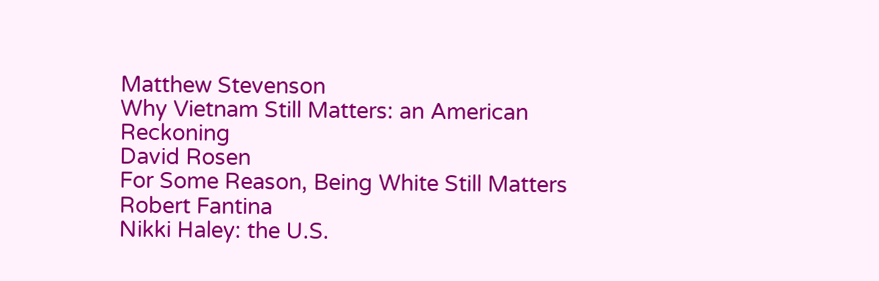Matthew Stevenson
Why Vietnam Still Matters: an American Reckoning
David Rosen
For Some Reason, Being White Still Matters
Robert Fantina
Nikki Haley: the U.S.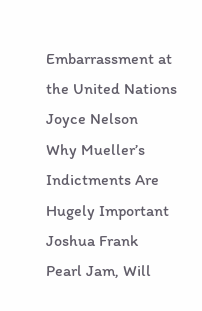Embarrassment at the United Nations
Joyce Nelson
Why Mueller’s Indictments Are Hugely Important
Joshua Frank
Pearl Jam, Will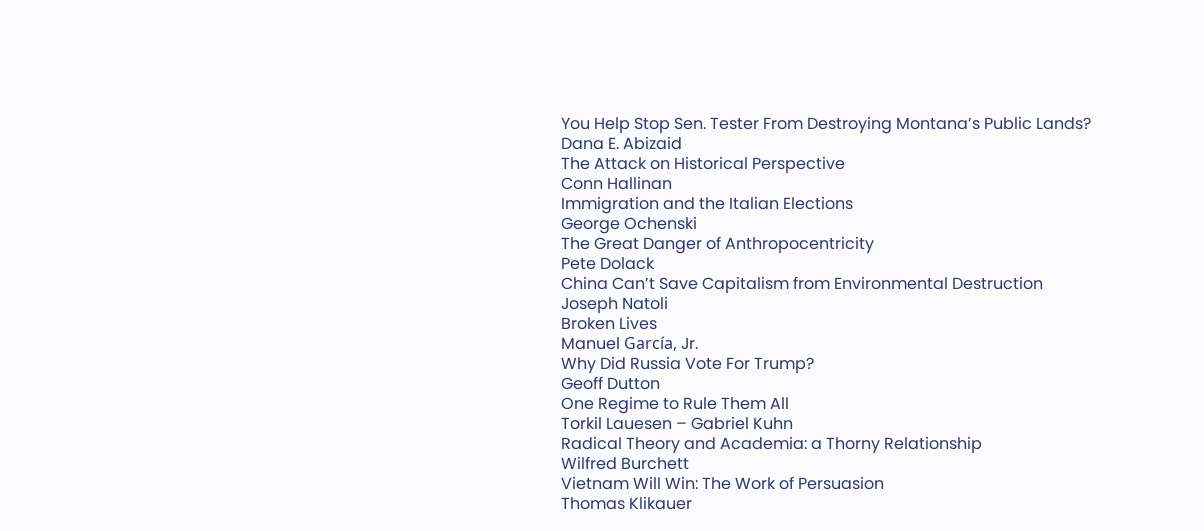You Help Stop Sen. Tester From Destroying Montana’s Public Lands?
Dana E. Abizaid
The Attack on Historical Perspective
Conn Hallinan
Immigration and the Italian Elections
George Ochenski
The Great Danger of Anthropocentricity
Pete Dolack
China Can’t Save Capitalism from Environmental Destruction
Joseph Natoli
Broken Lives
Manuel García, Jr.
Why Did Russia Vote For Trump?
Geoff Dutton
One Regime to Rule Them All
Torkil Lauesen – Gabriel Kuhn
Radical Theory and Academia: a Thorny Relationship
Wilfred Burchett
Vietnam Will Win: The Work of Persuasion
Thomas Klikauer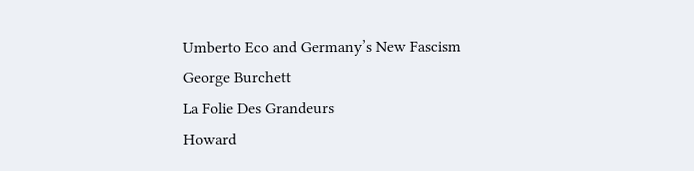Umberto Eco and Germany’s New Fascism
George Burchett
La Folie Des Grandeurs
Howard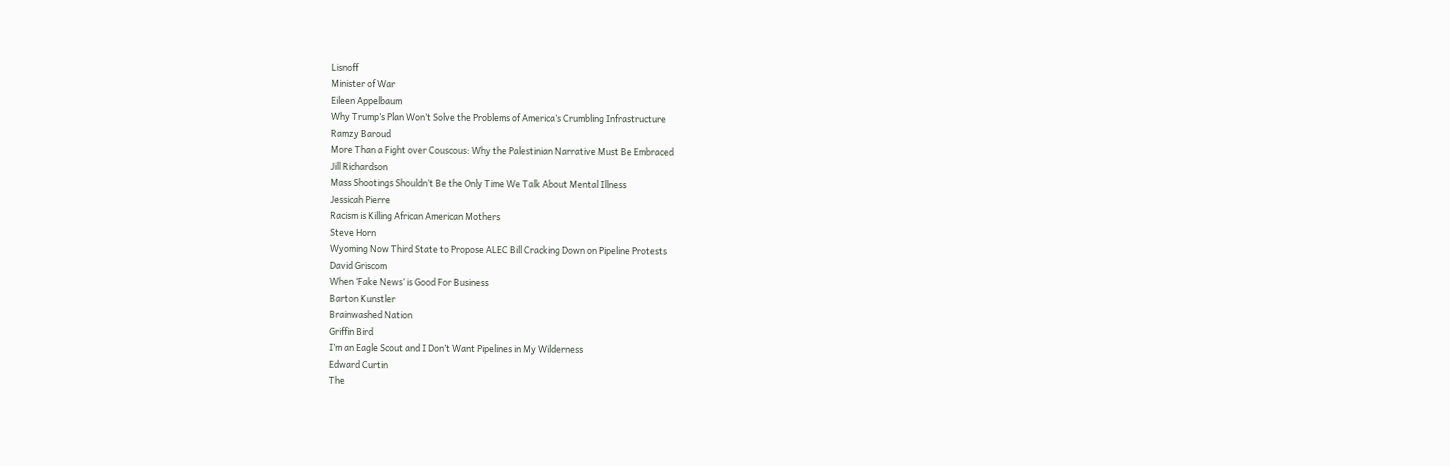Lisnoff
Minister of War
Eileen Appelbaum
Why Trump’s Plan Won’t Solve the Problems of America’s Crumbling Infrastructure
Ramzy Baroud
More Than a Fight over Couscous: Why the Palestinian Narrative Must Be Embraced
Jill Richardson
Mass Shootings Shouldn’t Be the Only Time We Talk About Mental Illness
Jessicah Pierre
Racism is Killing African American Mothers
Steve Horn
Wyoming Now Third State to Propose ALEC Bill Cracking Down on Pipeline Protests
David Griscom
When ‘Fake News’ is Good For Business
Barton Kunstler
Brainwashed Nation
Griffin Bird
I’m an Eagle Scout and I Don’t Want Pipelines in My Wilderness
Edward Curtin
The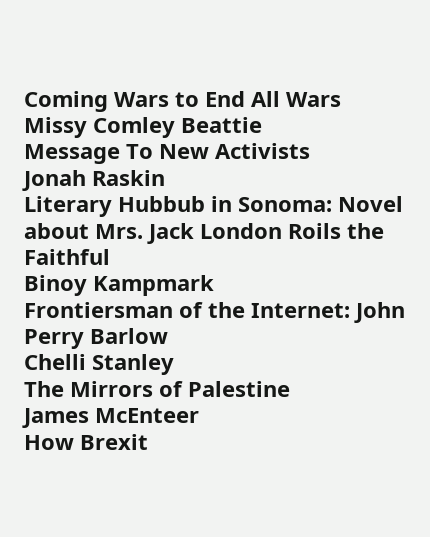Coming Wars to End All Wars
Missy Comley Beattie
Message To New Activists
Jonah Raskin
Literary Hubbub in Sonoma: Novel about Mrs. Jack London Roils the Faithful
Binoy Kampmark
Frontiersman of the Internet: John Perry Barlow
Chelli Stanley
The Mirrors of Palestine
James McEnteer
How Brexit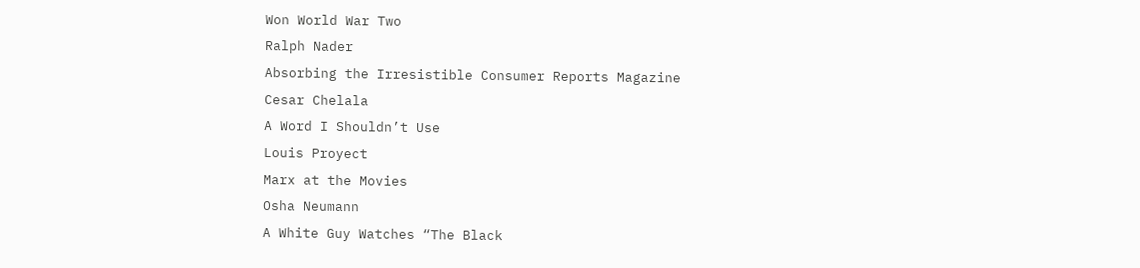Won World War Two
Ralph Nader
Absorbing the Irresistible Consumer Reports Magazine
Cesar Chelala
A Word I Shouldn’t Use
Louis Proyect
Marx at the Movies
Osha Neumann
A White Guy Watches “The Black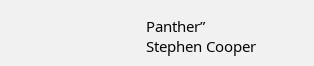Panther”
Stephen Cooper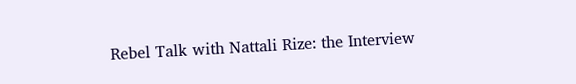Rebel Talk with Nattali Rize: the Interview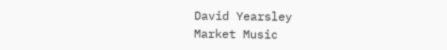David Yearsley
Market Music